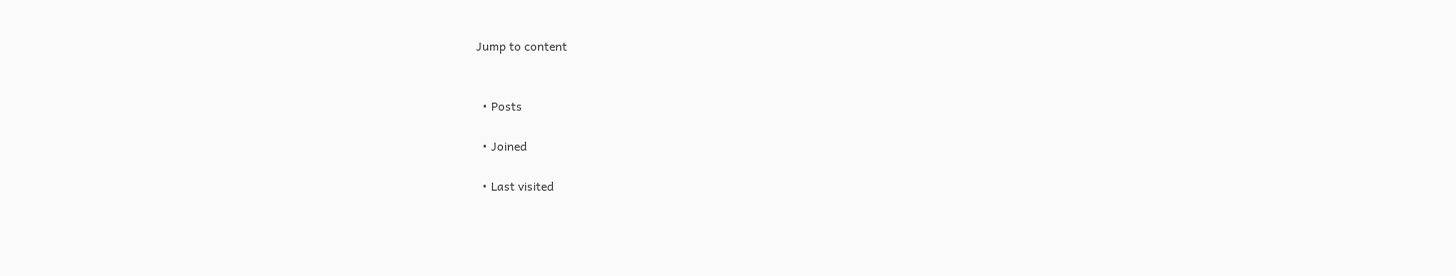Jump to content


  • Posts

  • Joined

  • Last visited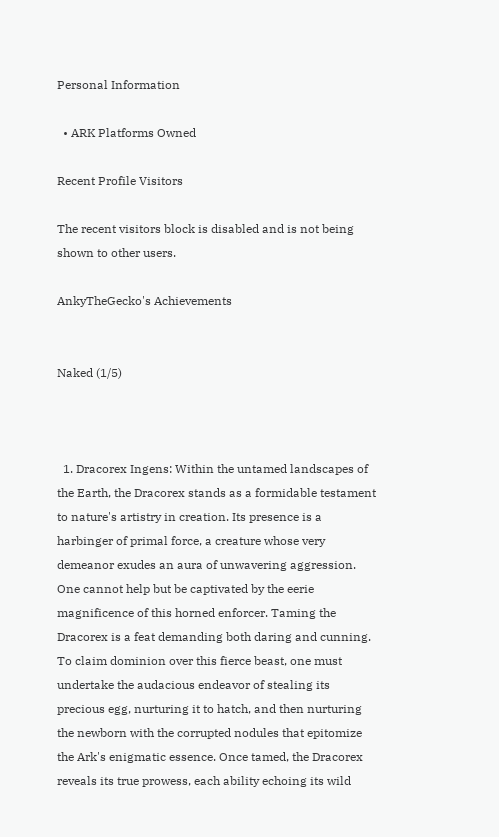Personal Information

  • ARK Platforms Owned

Recent Profile Visitors

The recent visitors block is disabled and is not being shown to other users.

AnkyTheGecko's Achievements


Naked (1/5)



  1. Dracorex Ingens: Within the untamed landscapes of the Earth, the Dracorex stands as a formidable testament to nature's artistry in creation. Its presence is a harbinger of primal force, a creature whose very demeanor exudes an aura of unwavering aggression. One cannot help but be captivated by the eerie magnificence of this horned enforcer. Taming the Dracorex is a feat demanding both daring and cunning. To claim dominion over this fierce beast, one must undertake the audacious endeavor of stealing its precious egg, nurturing it to hatch, and then nurturing the newborn with the corrupted nodules that epitomize the Ark's enigmatic essence. Once tamed, the Dracorex reveals its true prowess, each ability echoing its wild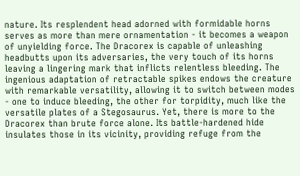nature. Its resplendent head adorned with formidable horns serves as more than mere ornamentation - it becomes a weapon of unyielding force. The Dracorex is capable of unleashing headbutts upon its adversaries, the very touch of its horns leaving a lingering mark that inflicts relentless bleeding. The ingenious adaptation of retractable spikes endows the creature with remarkable versatility, allowing it to switch between modes - one to induce bleeding, the other for torpidity, much like the versatile plates of a Stegosaurus. Yet, there is more to the Dracorex than brute force alone. Its battle-hardened hide insulates those in its vicinity, providing refuge from the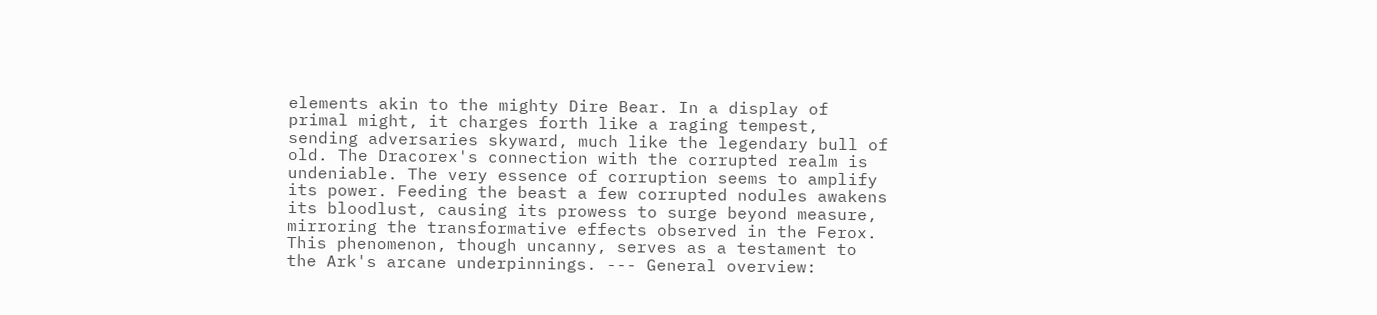elements akin to the mighty Dire Bear. In a display of primal might, it charges forth like a raging tempest, sending adversaries skyward, much like the legendary bull of old. The Dracorex's connection with the corrupted realm is undeniable. The very essence of corruption seems to amplify its power. Feeding the beast a few corrupted nodules awakens its bloodlust, causing its prowess to surge beyond measure, mirroring the transformative effects observed in the Ferox. This phenomenon, though uncanny, serves as a testament to the Ark's arcane underpinnings. --- General overview: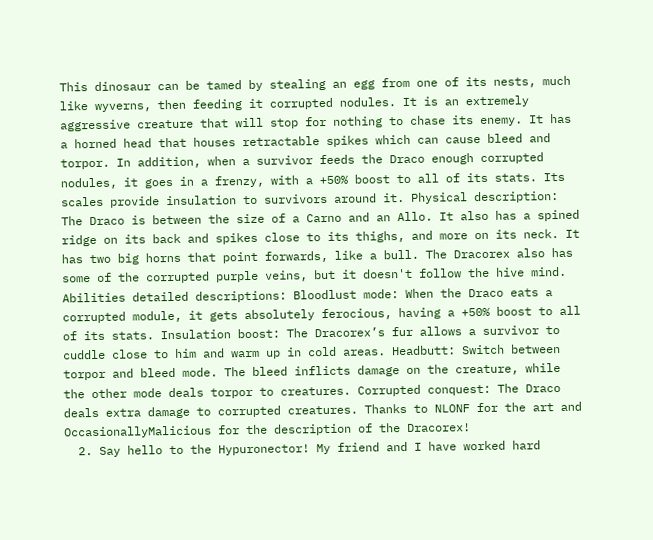This dinosaur can be tamed by stealing an egg from one of its nests, much like wyverns, then feeding it corrupted nodules. It is an extremely aggressive creature that will stop for nothing to chase its enemy. It has a horned head that houses retractable spikes which can cause bleed and torpor. In addition, when a survivor feeds the Draco enough corrupted nodules, it goes in a frenzy, with a +50% boost to all of its stats. Its scales provide insulation to survivors around it. Physical description: The Draco is between the size of a Carno and an Allo. It also has a spined ridge on its back and spikes close to its thighs, and more on its neck. It has two big horns that point forwards, like a bull. The Dracorex also has some of the corrupted purple veins, but it doesn't follow the hive mind. Abilities detailed descriptions: Bloodlust mode: When the Draco eats a corrupted module, it gets absolutely ferocious, having a +50% boost to all of its stats. Insulation boost: The Dracorex’s fur allows a survivor to cuddle close to him and warm up in cold areas. Headbutt: Switch between torpor and bleed mode. The bleed inflicts damage on the creature, while the other mode deals torpor to creatures. Corrupted conquest: The Draco deals extra damage to corrupted creatures. Thanks to NLONF for the art and OccasionallyMalicious for the description of the Dracorex!
  2. Say hello to the Hypuronector! My friend and I have worked hard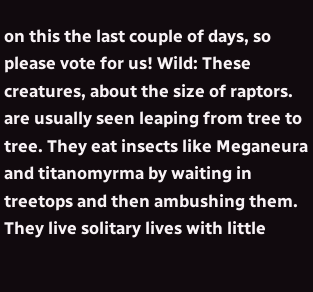on this the last couple of days, so please vote for us! Wild: These creatures, about the size of raptors. are usually seen leaping from tree to tree. They eat insects like Meganeura and titanomyrma by waiting in treetops and then ambushing them. They live solitary lives with little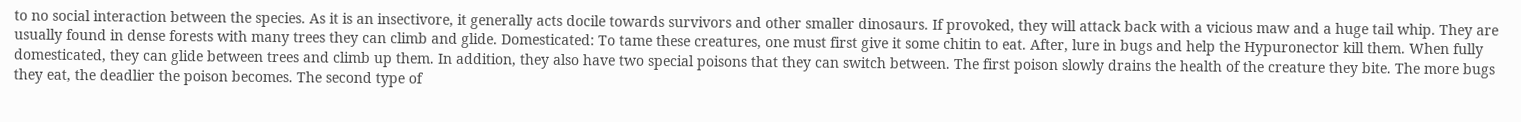to no social interaction between the species. As it is an insectivore, it generally acts docile towards survivors and other smaller dinosaurs. If provoked, they will attack back with a vicious maw and a huge tail whip. They are usually found in dense forests with many trees they can climb and glide. Domesticated: To tame these creatures, one must first give it some chitin to eat. After, lure in bugs and help the Hypuronector kill them. When fully domesticated, they can glide between trees and climb up them. In addition, they also have two special poisons that they can switch between. The first poison slowly drains the health of the creature they bite. The more bugs they eat, the deadlier the poison becomes. The second type of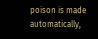poison is made automatically,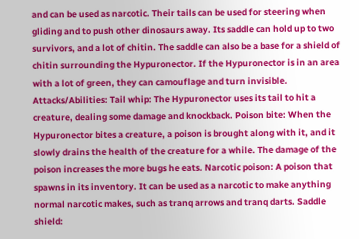and can be used as narcotic. Their tails can be used for steering when gliding and to push other dinosaurs away. Its saddle can hold up to two survivors, and a lot of chitin. The saddle can also be a base for a shield of chitin surrounding the Hypuronector. If the Hypuronector is in an area with a lot of green, they can camouflage and turn invisible. Attacks/Abilities: Tail whip: The Hypuronector uses its tail to hit a creature, dealing some damage and knockback. Poison bite: When the Hypuronector bites a creature, a poison is brought along with it, and it slowly drains the health of the creature for a while. The damage of the poison increases the more bugs he eats. Narcotic poison: A poison that spawns in its inventory. It can be used as a narcotic to make anything normal narcotic makes, such as tranq arrows and tranq darts. Saddle shield: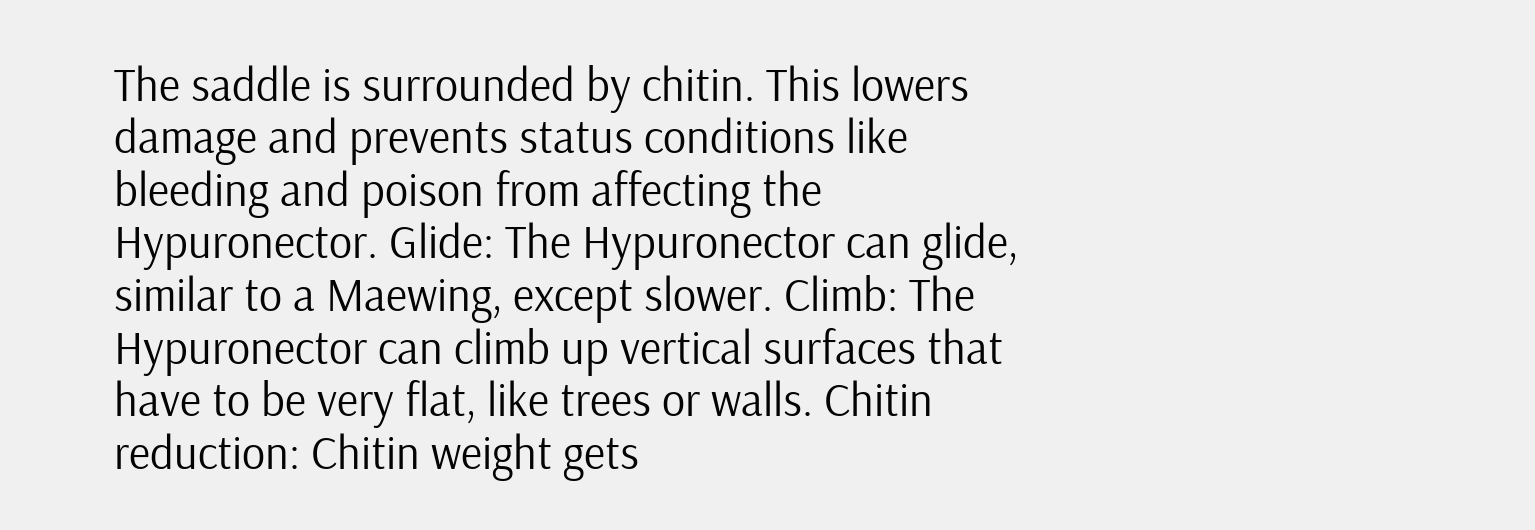The saddle is surrounded by chitin. This lowers damage and prevents status conditions like bleeding and poison from affecting the Hypuronector. Glide: The Hypuronector can glide, similar to a Maewing, except slower. Climb: The Hypuronector can climb up vertical surfaces that have to be very flat, like trees or walls. Chitin reduction: Chitin weight gets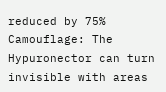reduced by 75% Camouflage: The Hypuronector can turn invisible with areas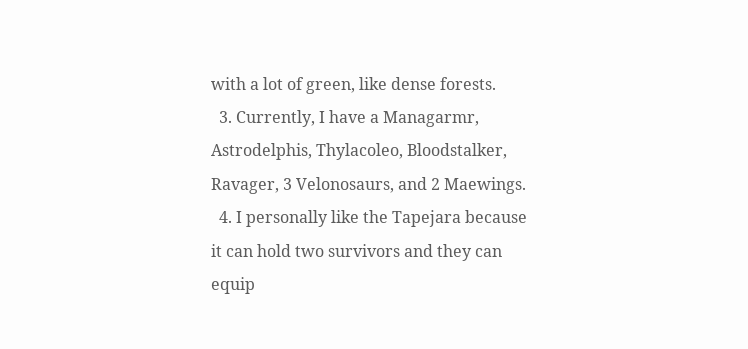with a lot of green, like dense forests.
  3. Currently, I have a Managarmr, Astrodelphis, Thylacoleo, Bloodstalker, Ravager, 3 Velonosaurs, and 2 Maewings.
  4. I personally like the Tapejara because it can hold two survivors and they can equip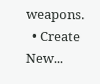weapons.
  • Create New...